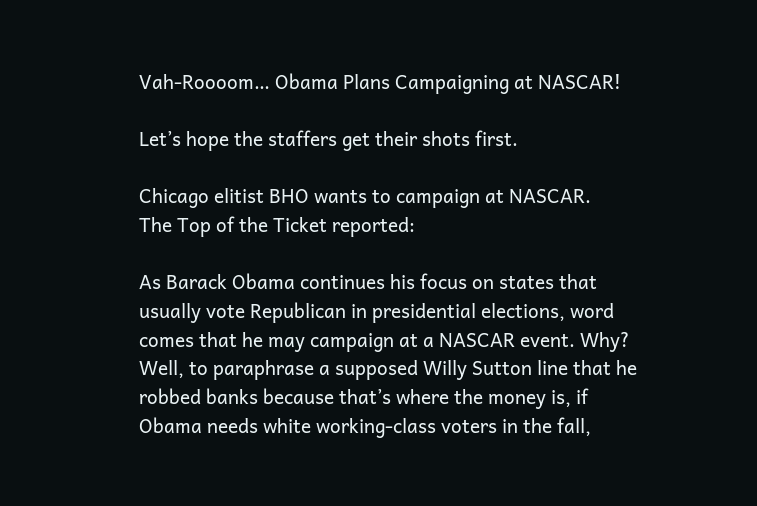Vah-Roooom… Obama Plans Campaigning at NASCAR!

Let’s hope the staffers get their shots first.

Chicago elitist BHO wants to campaign at NASCAR.
The Top of the Ticket reported:

As Barack Obama continues his focus on states that usually vote Republican in presidential elections, word comes that he may campaign at a NASCAR event. Why? Well, to paraphrase a supposed Willy Sutton line that he robbed banks because that’s where the money is, if Obama needs white working-class voters in the fall,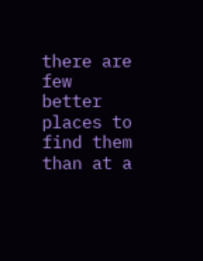there are few better places to find them than at a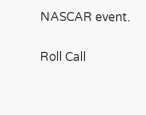NASCAR event.

Roll Call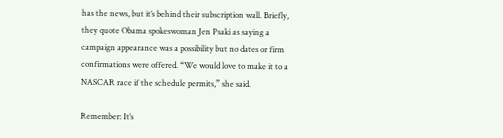has the news, but it’s behind their subscription wall. Briefly, they quote Obama spokeswoman Jen Psaki as saying a campaign appearance was a possibility but no dates or firm confirmations were offered. “We would love to make it to a NASCAR race if the schedule permits,” she said.

Remember: It’s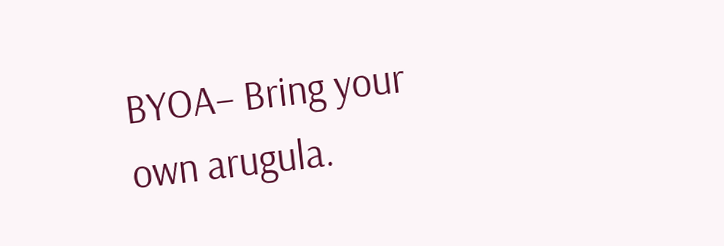BYOA– Bring your own arugula.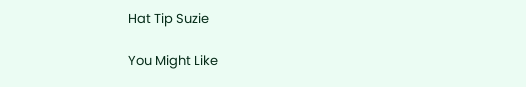Hat Tip Suzie

You Might Like